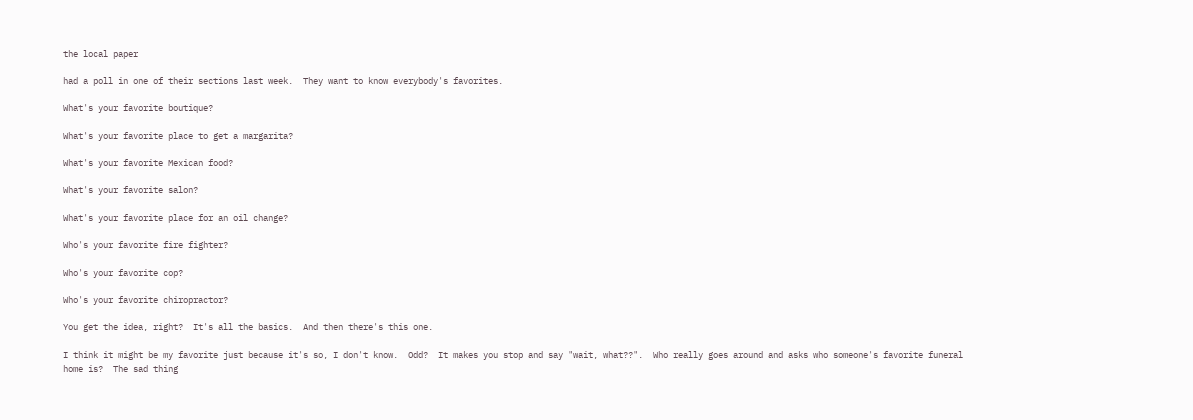the local paper

had a poll in one of their sections last week.  They want to know everybody's favorites.

What's your favorite boutique?

What's your favorite place to get a margarita?

What's your favorite Mexican food?

What's your favorite salon?

What's your favorite place for an oil change?

Who's your favorite fire fighter?

Who's your favorite cop?

Who's your favorite chiropractor?

You get the idea, right?  It's all the basics.  And then there's this one.

I think it might be my favorite just because it's so, I don't know.  Odd?  It makes you stop and say "wait, what??".  Who really goes around and asks who someone's favorite funeral home is?  The sad thing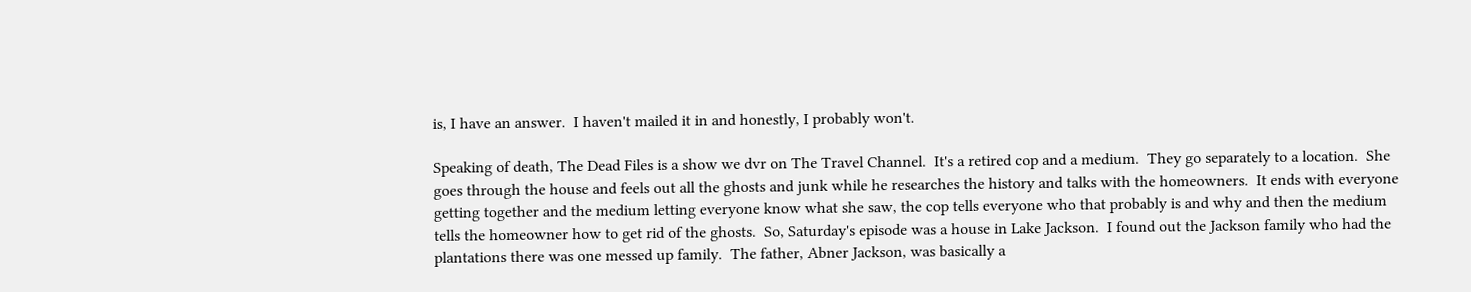is, I have an answer.  I haven't mailed it in and honestly, I probably won't.

Speaking of death, The Dead Files is a show we dvr on The Travel Channel.  It's a retired cop and a medium.  They go separately to a location.  She goes through the house and feels out all the ghosts and junk while he researches the history and talks with the homeowners.  It ends with everyone getting together and the medium letting everyone know what she saw, the cop tells everyone who that probably is and why and then the medium tells the homeowner how to get rid of the ghosts.  So, Saturday's episode was a house in Lake Jackson.  I found out the Jackson family who had the plantations there was one messed up family.  The father, Abner Jackson, was basically a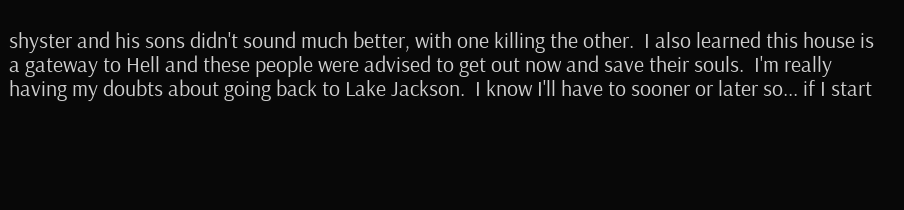shyster and his sons didn't sound much better, with one killing the other.  I also learned this house is a gateway to Hell and these people were advised to get out now and save their souls.  I'm really having my doubts about going back to Lake Jackson.  I know I'll have to sooner or later so... if I start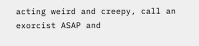acting weird and creepy, call an exorcist ASAP and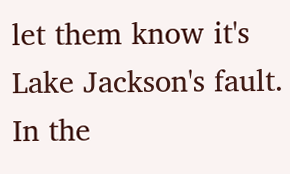let them know it's Lake Jackson's fault.  In the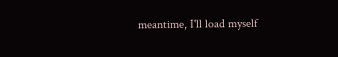meantime, I'll load myself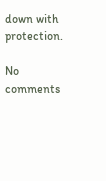down with protection.

No comments